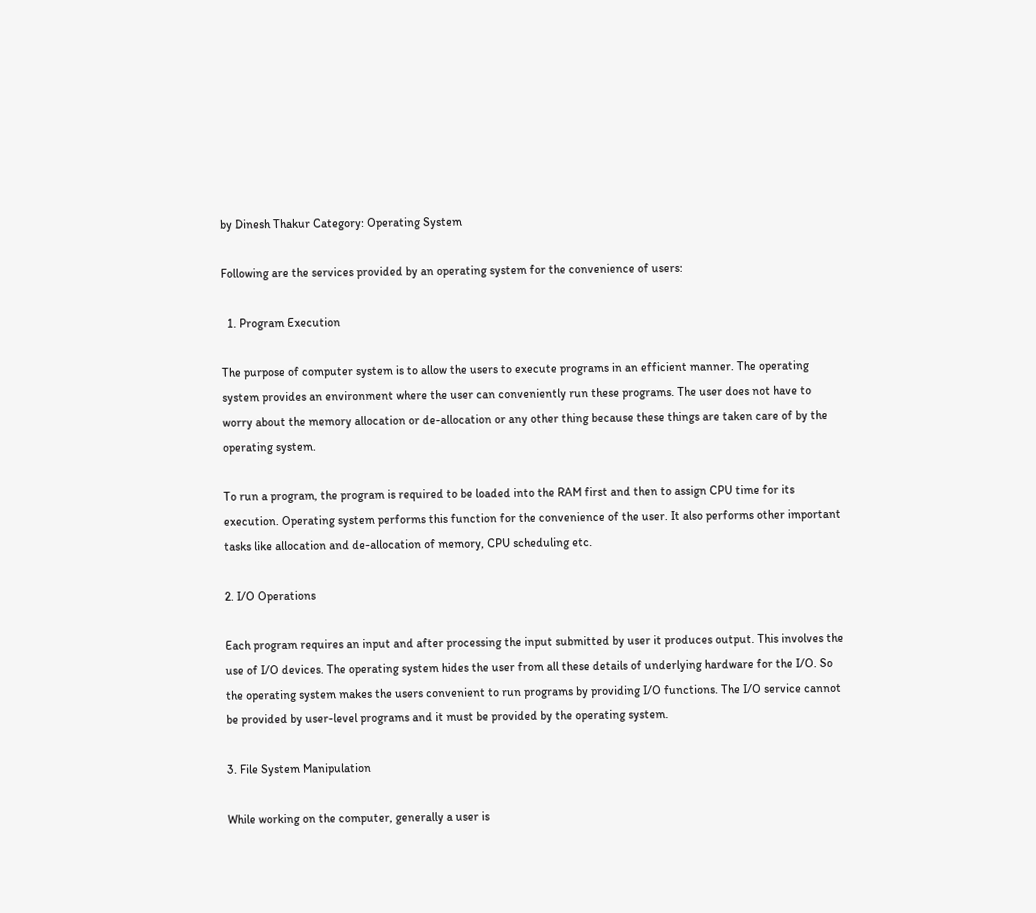by Dinesh Thakur Category: Operating System

Following are the services provided by an operating system for the convenience of users:

  1. Program Execution

The purpose of computer system is to allow the users to execute programs in an efficient manner. The operating system provides an environment where the user can conveniently run these programs. The user does not have to worry about the memory allocation or de-allocation or any other thing because these things are taken care of by the operating system.

To run a program, the program is required to be loaded into the RAM first and then to assign CPU time for its execution. Operating system performs this function for the convenience of the user. It also performs other important tasks like allocation and de-allocation of memory, CPU scheduling etc.

2. I/O Operations

Each program requires an input and after processing the input submitted by user it produces output. This involves the use of I/O devices. The operating system hides the user from all these details of underlying hardware for the I/O. So the operating system makes the users convenient to run programs by providing I/O functions. The I/O service cannot be provided by user-level programs and it must be provided by the operating system.

3. File System Manipulation

While working on the computer, generally a user is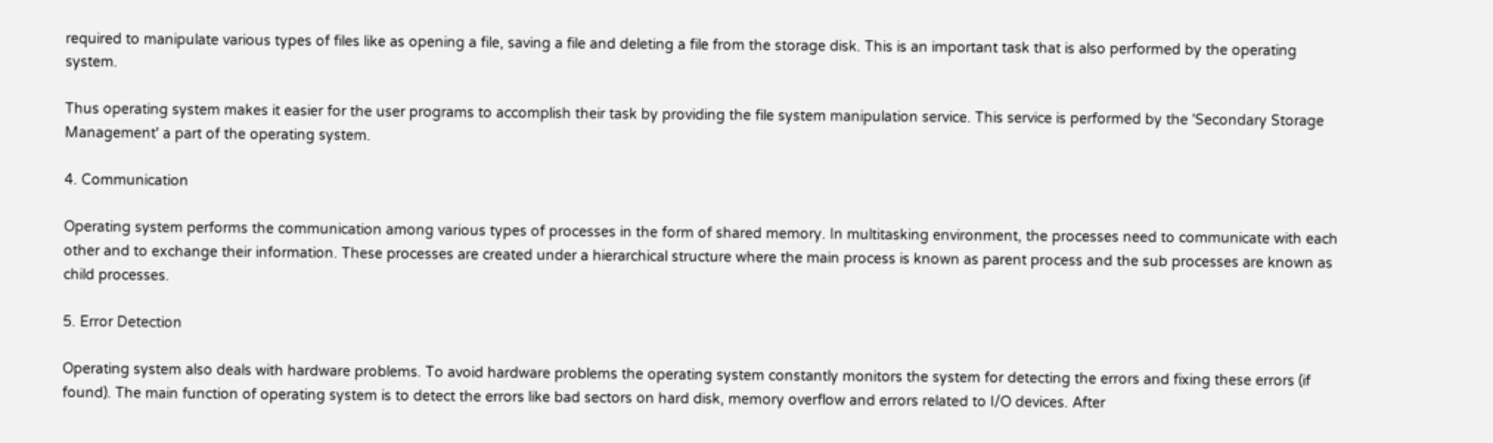required to manipulate various types of files like as opening a file, saving a file and deleting a file from the storage disk. This is an important task that is also performed by the operating system.

Thus operating system makes it easier for the user programs to accomplish their task by providing the file system manipulation service. This service is performed by the 'Secondary Storage Management' a part of the operating system.

4. Communication

Operating system performs the communication among various types of processes in the form of shared memory. In multitasking environment, the processes need to communicate with each other and to exchange their information. These processes are created under a hierarchical structure where the main process is known as parent process and the sub processes are known as child processes.

5. Error Detection

Operating system also deals with hardware problems. To avoid hardware problems the operating system constantly monitors the system for detecting the errors and fixing these errors (if found). The main function of operating system is to detect the errors like bad sectors on hard disk, memory overflow and errors related to I/O devices. After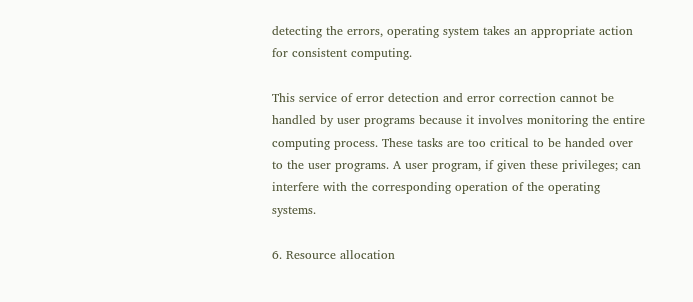detecting the errors, operating system takes an appropriate action for consistent computing.

This service of error detection and error correction cannot be handled by user programs because it involves monitoring the entire computing process. These tasks are too critical to be handed over to the user programs. A user program, if given these privileges; can interfere with the corresponding operation of the operating systems.

6. Resource allocation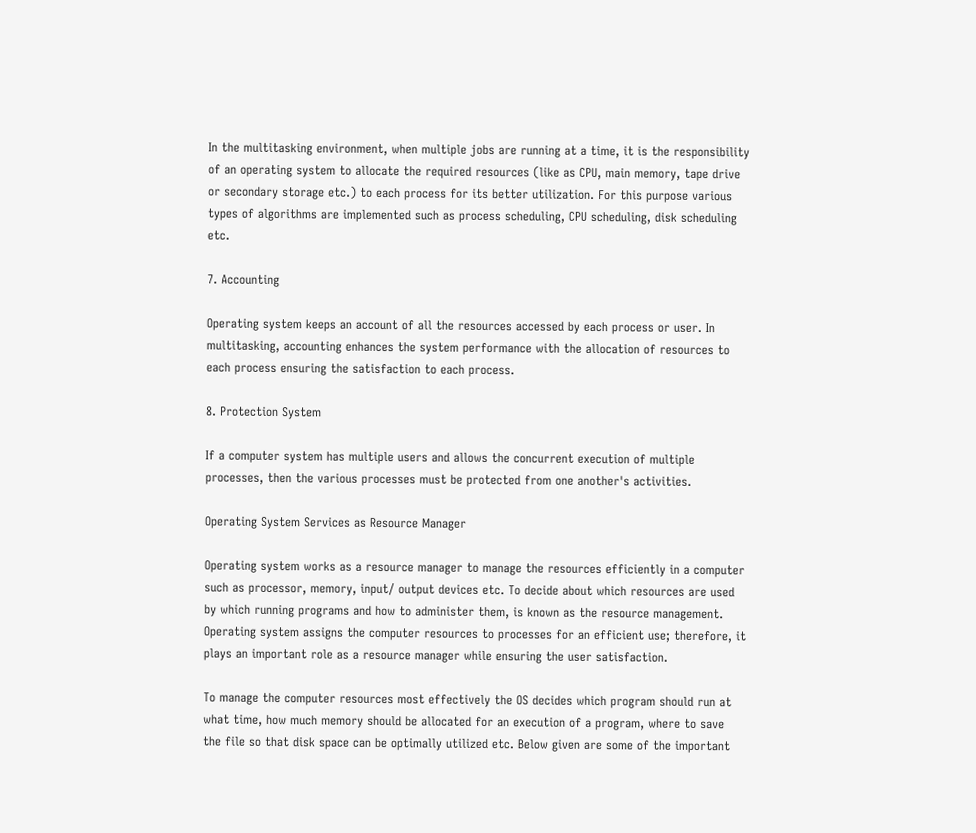In the multitasking environment, when multiple jobs are running at a time, it is the responsibility of an operating system to allocate the required resources (like as CPU, main memory, tape drive or secondary storage etc.) to each process for its better utilization. For this purpose various types of algorithms are implemented such as process scheduling, CPU scheduling, disk scheduling etc.

7. Accounting

Operating system keeps an account of all the resources accessed by each process or user. In multitasking, accounting enhances the system performance with the allocation of resources to each process ensuring the satisfaction to each process.

8. Protection System

If a computer system has multiple users and allows the concurrent execution of multiple processes, then the various processes must be protected from one another's activities.

Operating System Services as Resource Manager

Operating system works as a resource manager to manage the resources efficiently in a computer such as processor, memory, input/ output devices etc. To decide about which resources are used by which running programs and how to administer them, is known as the resource management. Operating system assigns the computer resources to processes for an efficient use; therefore, it plays an important role as a resource manager while ensuring the user satisfaction.

To manage the computer resources most effectively the OS decides which program should run at what time, how much memory should be allocated for an execution of a program, where to save the file so that disk space can be optimally utilized etc. Below given are some of the important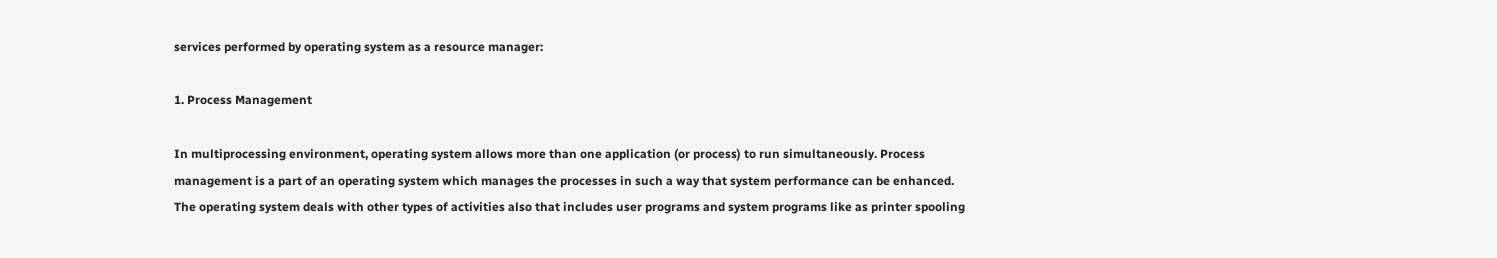services performed by operating system as a resource manager:

1. Process Management

In multiprocessing environment, operating system allows more than one application (or process) to run simultaneously. Process management is a part of an operating system which manages the processes in such a way that system performance can be enhanced. The operating system deals with other types of activities also that includes user programs and system programs like as printer spooling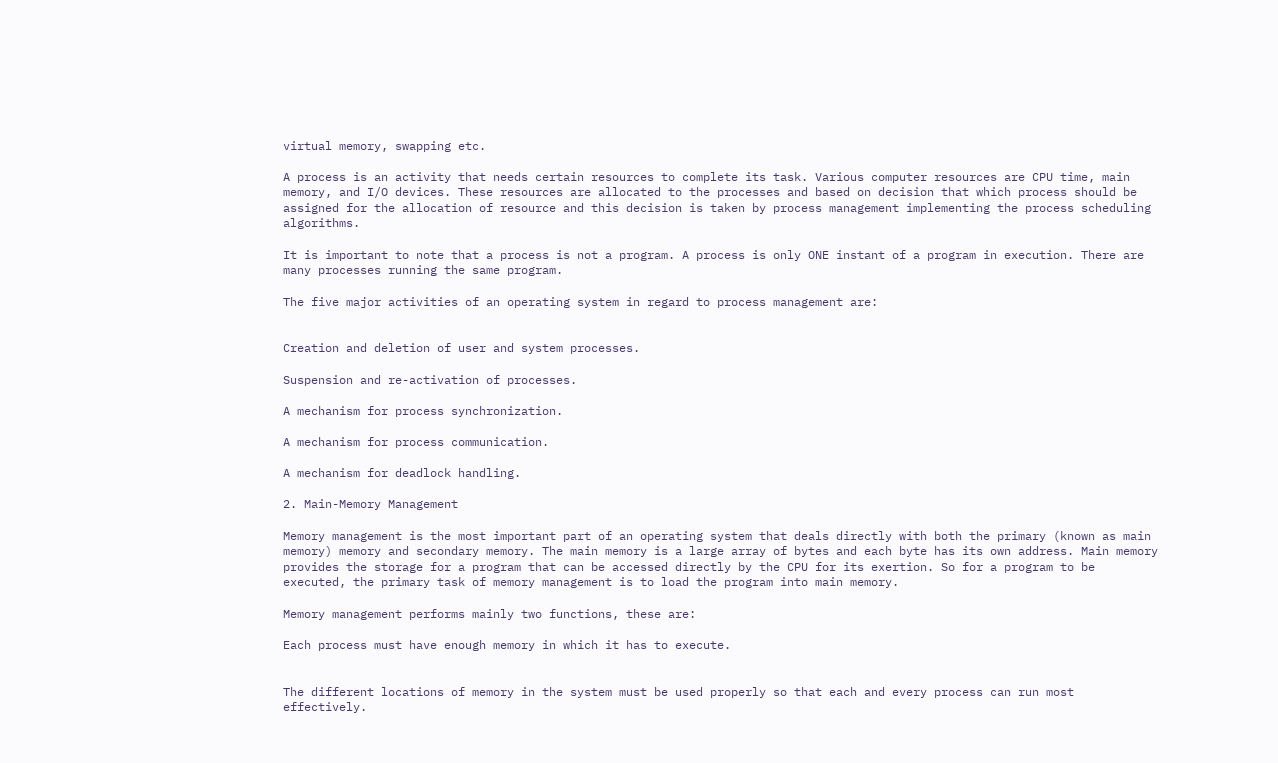virtual memory, swapping etc.

A process is an activity that needs certain resources to complete its task. Various computer resources are CPU time, main memory, and I/O devices. These resources are allocated to the processes and based on decision that which process should be assigned for the allocation of resource and this decision is taken by process management implementing the process scheduling algorithms.

It is important to note that a process is not a program. A process is only ONE instant of a program in execution. There are many processes running the same program.

The five major activities of an operating system in regard to process management are:


Creation and deletion of user and system processes.

Suspension and re-activation of processes.

A mechanism for process synchronization.

A mechanism for process communication.

A mechanism for deadlock handling.

2. Main-Memory Management

Memory management is the most important part of an operating system that deals directly with both the primary (known as main memory) memory and secondary memory. The main memory is a large array of bytes and each byte has its own address. Main memory provides the storage for a program that can be accessed directly by the CPU for its exertion. So for a program to be executed, the primary task of memory management is to load the program into main memory.

Memory management performs mainly two functions, these are:

Each process must have enough memory in which it has to execute.


The different locations of memory in the system must be used properly so that each and every process can run most effectively.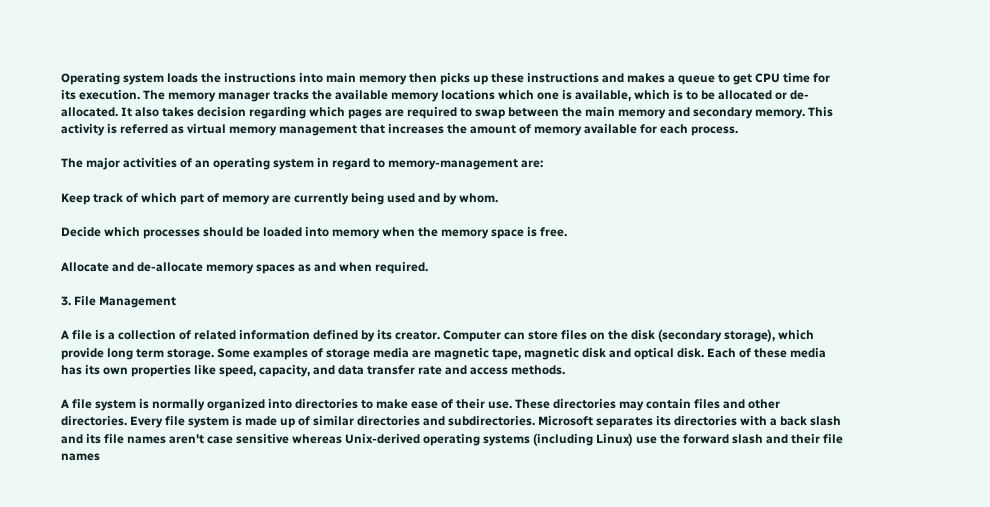Operating system loads the instructions into main memory then picks up these instructions and makes a queue to get CPU time for its execution. The memory manager tracks the available memory locations which one is available, which is to be allocated or de-allocated. It also takes decision regarding which pages are required to swap between the main memory and secondary memory. This activity is referred as virtual memory management that increases the amount of memory available for each process.

The major activities of an operating system in regard to memory-management are:

Keep track of which part of memory are currently being used and by whom.

Decide which processes should be loaded into memory when the memory space is free.

Allocate and de-allocate memory spaces as and when required.

3. File Management

A file is a collection of related information defined by its creator. Computer can store files on the disk (secondary storage), which provide long term storage. Some examples of storage media are magnetic tape, magnetic disk and optical disk. Each of these media has its own properties like speed, capacity, and data transfer rate and access methods.

A file system is normally organized into directories to make ease of their use. These directories may contain files and other directories. Every file system is made up of similar directories and subdirectories. Microsoft separates its directories with a back slash and its file names aren't case sensitive whereas Unix-derived operating systems (including Linux) use the forward slash and their file names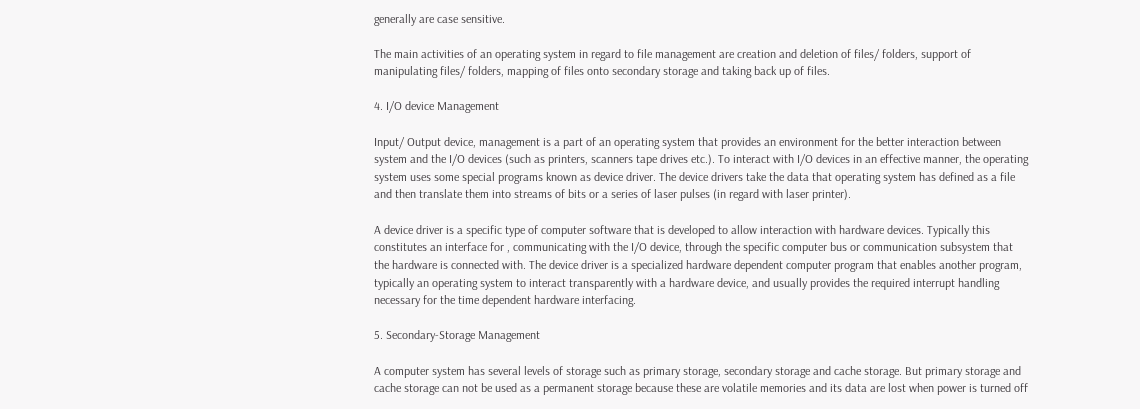generally are case sensitive.

The main activities of an operating system in regard to file management are creation and deletion of files/ folders, support of manipulating files/ folders, mapping of files onto secondary storage and taking back up of files.

4. I/O device Management

Input/ Output device, management is a part of an operating system that provides an environment for the better interaction between system and the I/O devices (such as printers, scanners tape drives etc.). To interact with I/O devices in an effective manner, the operating system uses some special programs known as device driver. The device drivers take the data that operating system has defined as a file and then translate them into streams of bits or a series of laser pulses (in regard with laser printer).

A device driver is a specific type of computer software that is developed to allow interaction with hardware devices. Typically this constitutes an interface for , communicating with the I/O device, through the specific computer bus or communication subsystem that the hardware is connected with. The device driver is a specialized hardware dependent computer program that enables another program, typically an operating system to interact transparently with a hardware device, and usually provides the required interrupt handling necessary for the time dependent hardware interfacing.

5. Secondary-Storage Management

A computer system has several levels of storage such as primary storage, secondary storage and cache storage. But primary storage and cache storage can not be used as a permanent storage because these are volatile memories and its data are lost when power is turned off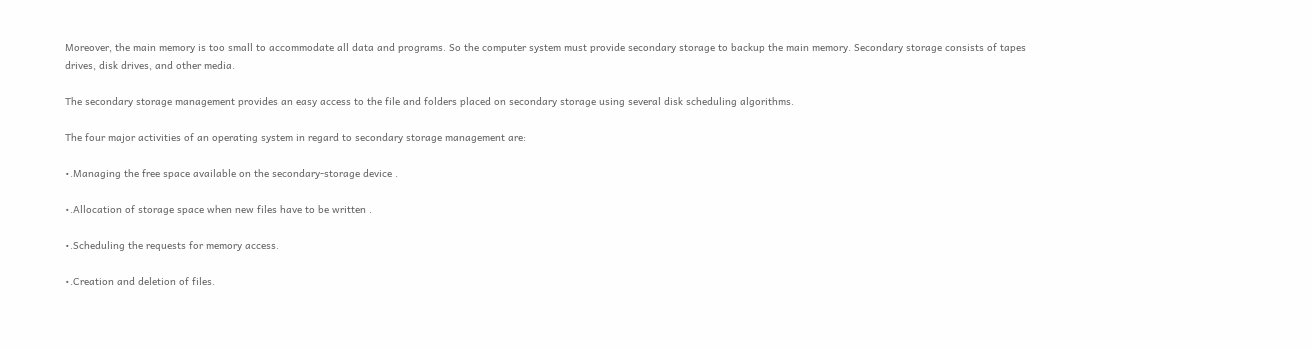Moreover, the main memory is too small to accommodate all data and programs. So the computer system must provide secondary storage to backup the main memory. Secondary storage consists of tapes drives, disk drives, and other media.

The secondary storage management provides an easy access to the file and folders placed on secondary storage using several disk scheduling algorithms.

The four major activities of an operating system in regard to secondary storage management are:

•.Managing the free space available on the secondary-storage device .

•.Allocation of storage space when new files have to be written .

•.Scheduling the requests for memory access.

•.Creation and deletion of files.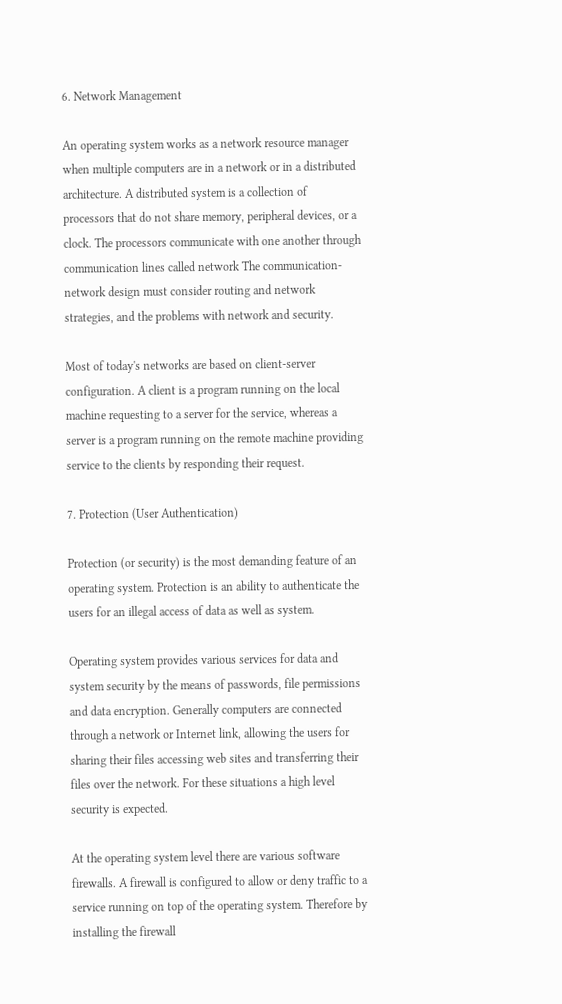6. Network Management

An operating system works as a network resource manager when multiple computers are in a network or in a distributed architecture. A distributed system is a collection of processors that do not share memory, peripheral devices, or a clock. The processors communicate with one another through communication lines called network The communication-network design must consider routing and network strategies, and the problems with network and security.

Most of today's networks are based on client-server configuration. A client is a program running on the local machine requesting to a server for the service, whereas a server is a program running on the remote machine providing service to the clients by responding their request.

7. Protection (User Authentication)

Protection (or security) is the most demanding feature of an operating system. Protection is an ability to authenticate the users for an illegal access of data as well as system.

Operating system provides various services for data and system security by the means of passwords, file permissions and data encryption. Generally computers are connected through a network or Internet link, allowing the users for sharing their files accessing web sites and transferring their files over the network. For these situations a high level security is expected.

At the operating system level there are various software firewalls. A firewall is configured to allow or deny traffic to a service running on top of the operating system. Therefore by installing the firewall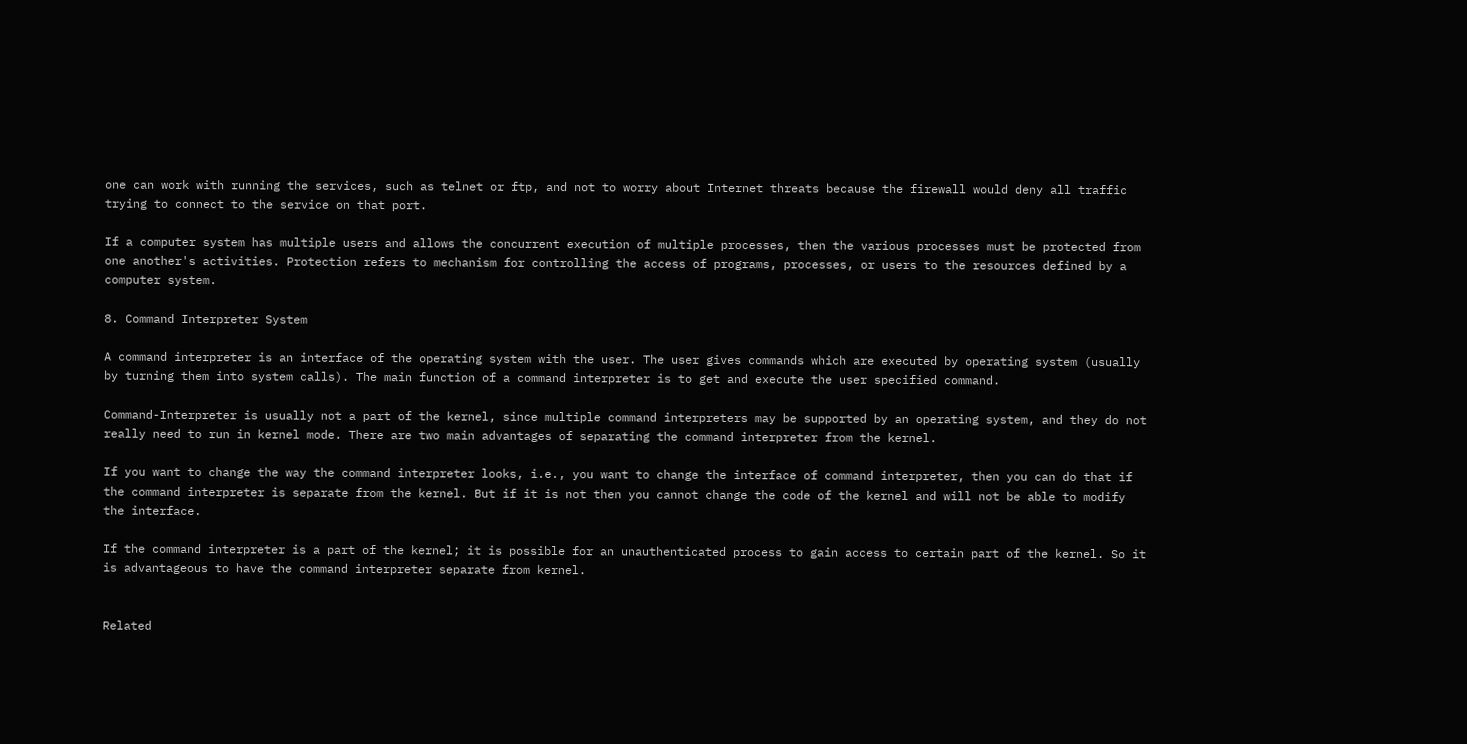one can work with running the services, such as telnet or ftp, and not to worry about Internet threats because the firewall would deny all traffic trying to connect to the service on that port.

If a computer system has multiple users and allows the concurrent execution of multiple processes, then the various processes must be protected from one another's activities. Protection refers to mechanism for controlling the access of programs, processes, or users to the resources defined by a computer system.

8. Command Interpreter System

A command interpreter is an interface of the operating system with the user. The user gives commands which are executed by operating system (usually by turning them into system calls). The main function of a command interpreter is to get and execute the user specified command.

Command-Interpreter is usually not a part of the kernel, since multiple command interpreters may be supported by an operating system, and they do not really need to run in kernel mode. There are two main advantages of separating the command interpreter from the kernel.

If you want to change the way the command interpreter looks, i.e., you want to change the interface of command interpreter, then you can do that if the command interpreter is separate from the kernel. But if it is not then you cannot change the code of the kernel and will not be able to modify the interface.

If the command interpreter is a part of the kernel; it is possible for an unauthenticated process to gain access to certain part of the kernel. So it is advantageous to have the command interpreter separate from kernel.


Related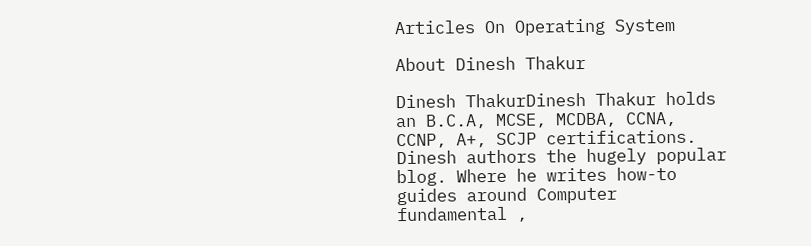Articles On Operating System

About Dinesh Thakur

Dinesh ThakurDinesh Thakur holds an B.C.A, MCSE, MCDBA, CCNA, CCNP, A+, SCJP certifications. Dinesh authors the hugely popular blog. Where he writes how-to guides around Computer fundamental ,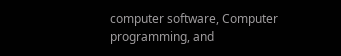computer software, Computer programming, and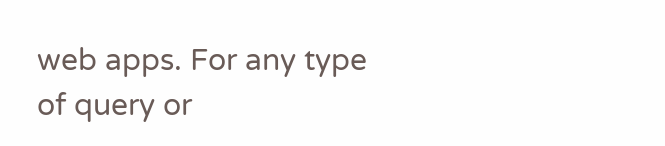web apps. For any type of query or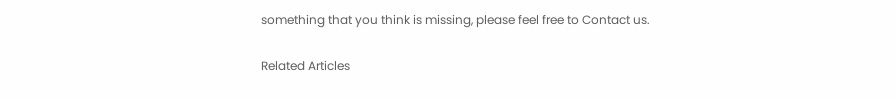something that you think is missing, please feel free to Contact us.

Related Articles